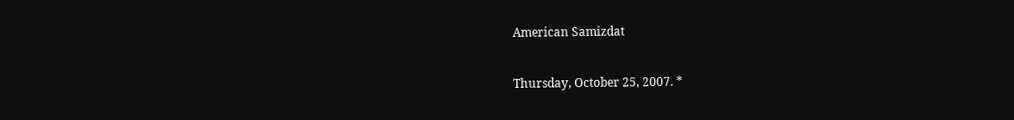American Samizdat

Thursday, October 25, 2007. *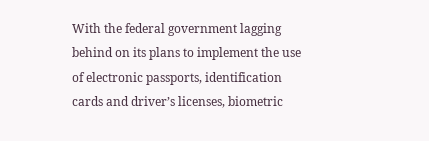With the federal government lagging behind on its plans to implement the use of electronic passports, identification cards and driver’s licenses, biometric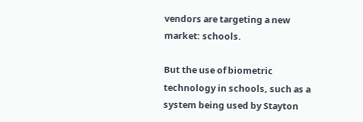vendors are targeting a new market: schools.

But the use of biometric technology in schools, such as a system being used by Stayton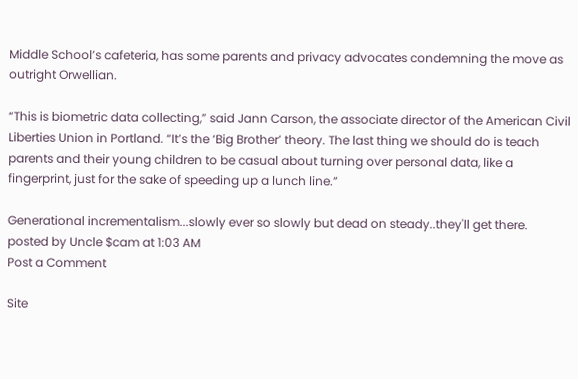Middle School’s cafeteria, has some parents and privacy advocates condemning the move as outright Orwellian.

“This is biometric data collecting,” said Jann Carson, the associate director of the American Civil Liberties Union in Portland. “It’s the ‘Big Brother’ theory. The last thing we should do is teach parents and their young children to be casual about turning over personal data, like a fingerprint, just for the sake of speeding up a lunch line.”

Generational incrementalism...slowly ever so slowly but dead on steady..they'll get there.
posted by Uncle $cam at 1:03 AM
Post a Comment

Site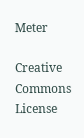Meter

Creative Commons License